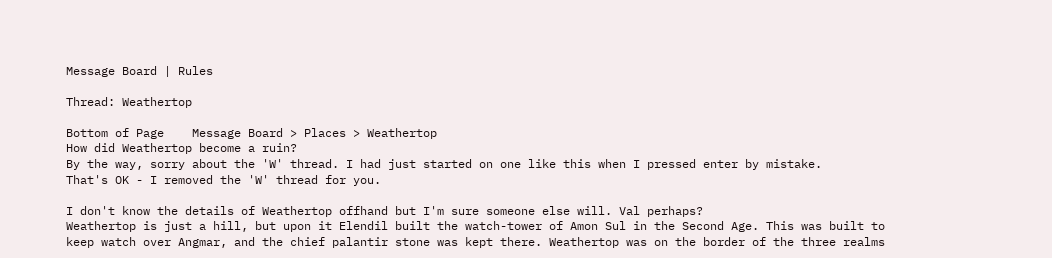Message Board | Rules

Thread: Weathertop

Bottom of Page    Message Board > Places > Weathertop
How did Weathertop become a ruin?
By the way, sorry about the 'W' thread. I had just started on one like this when I pressed enter by mistake.
That's OK - I removed the 'W' thread for you.

I don't know the details of Weathertop offhand but I'm sure someone else will. Val perhaps?
Weathertop is just a hill, but upon it Elendil built the watch-tower of Amon Sul in the Second Age. This was built to keep watch over Angmar, and the chief palantir stone was kept there. Weathertop was on the border of the three realms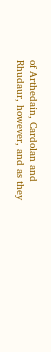of Arthedain, Cardolan and Rhudaur, however, and as they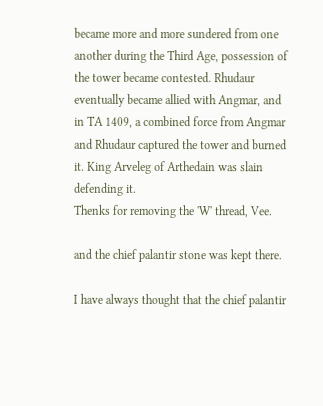became more and more sundered from one another during the Third Age, possession of the tower became contested. Rhudaur eventually became allied with Angmar, and in TA 1409, a combined force from Angmar and Rhudaur captured the tower and burned it. King Arveleg of Arthedain was slain defending it.
Thenks for removing the 'W' thread, Vee.

and the chief palantir stone was kept there.

I have always thought that the chief palantir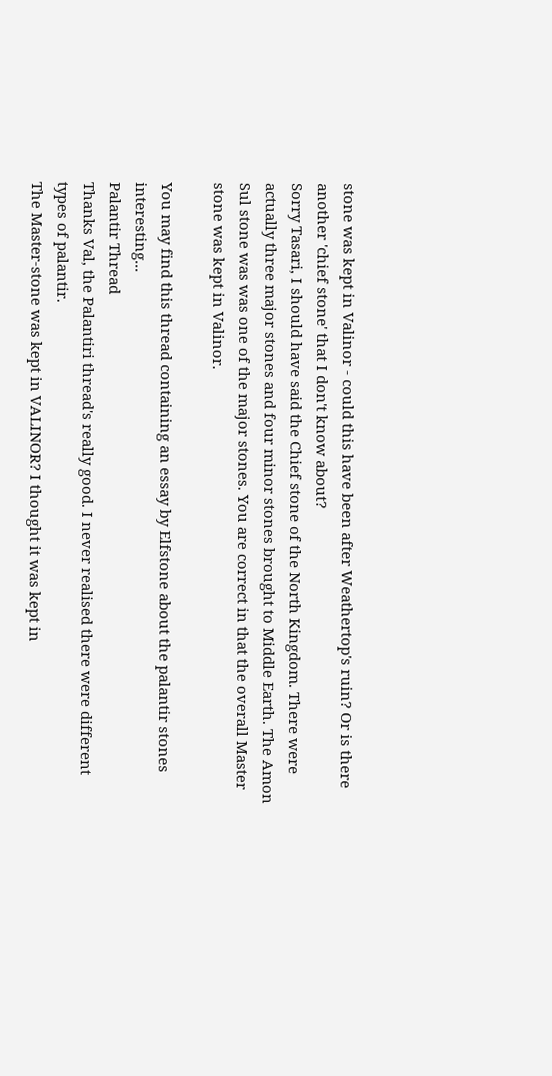stone was kept in Valinor - could this have been after Weathertop's ruin? Or is there another 'chief stone' that I don't know about?
Sorry Tasari, I should have said the Chief stone of the North Kingdom. There were actually three major stones and four minor stones brought to Middle Earth. The Amon Sul stone was was one of the major stones. You are correct in that the overall Master stone was kept in Valinor.

You may find this thread containing an essay by Elfstone about the palantir stones interesting...
Palantir Thread
Thanks Val, the Palantiri thread's really good. I never realised there were different types of palantir.
The Master-stone was kept in VALINOR? I thought it was kept in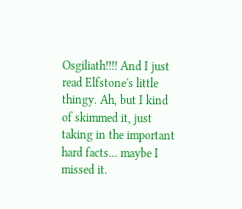Osgiliath!!!! And I just read Elfstone's little thingy. Ah, but I kind of skimmed it, just taking in the important hard facts... maybe I missed it.